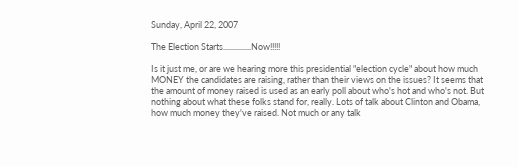Sunday, April 22, 2007

The Election Starts..............Now!!!!!

Is it just me, or are we hearing more this presidential "election cycle" about how much MONEY the candidates are raising, rather than their views on the issues? It seems that the amount of money raised is used as an early poll about who's hot and who's not. But nothing about what these folks stand for, really. Lots of talk about Clinton and Obama, how much money they've raised. Not much or any talk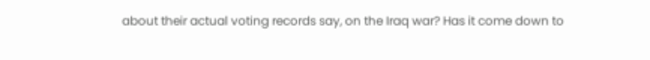about their actual voting records say, on the Iraq war? Has it come down to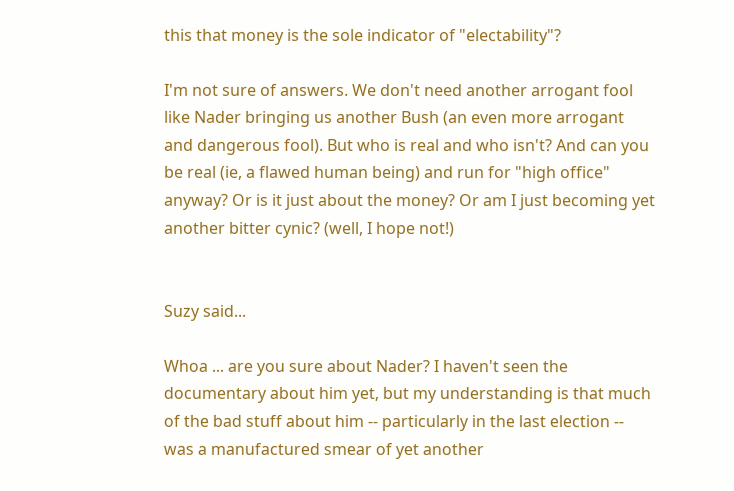this that money is the sole indicator of "electability"?

I'm not sure of answers. We don't need another arrogant fool like Nader bringing us another Bush (an even more arrogant and dangerous fool). But who is real and who isn't? And can you be real (ie, a flawed human being) and run for "high office" anyway? Or is it just about the money? Or am I just becoming yet another bitter cynic? (well, I hope not!)


Suzy said...

Whoa ... are you sure about Nader? I haven't seen the documentary about him yet, but my understanding is that much of the bad stuff about him -- particularly in the last election -- was a manufactured smear of yet another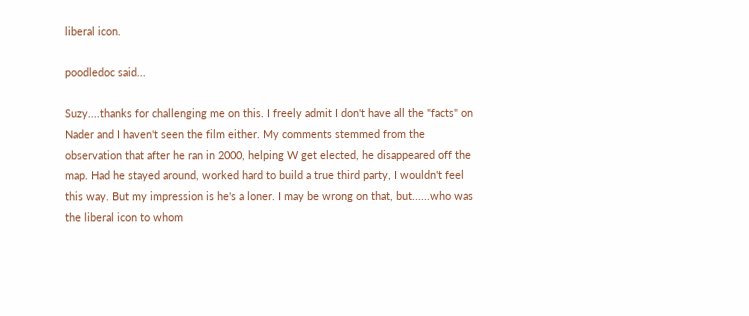liberal icon.

poodledoc said...

Suzy....thanks for challenging me on this. I freely admit I don't have all the "facts" on Nader and I haven't seen the film either. My comments stemmed from the observation that after he ran in 2000, helping W get elected, he disappeared off the map. Had he stayed around, worked hard to build a true third party, I wouldn't feel this way. But my impression is he's a loner. I may be wrong on that, but......who was the liberal icon to whom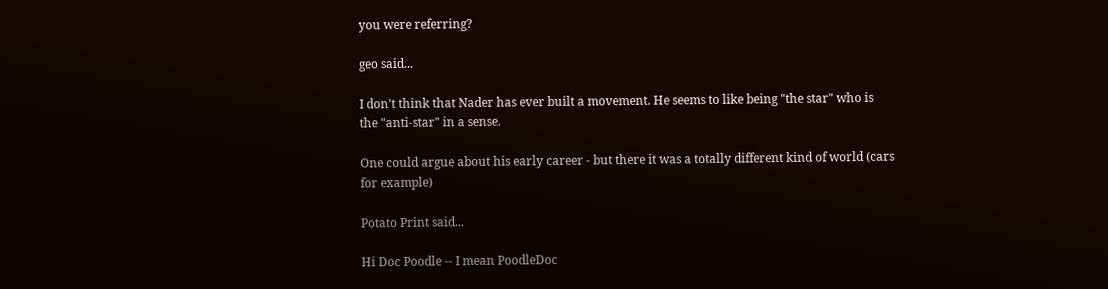you were referring?

geo said...

I don't think that Nader has ever built a movement. He seems to like being "the star" who is the "anti-star" in a sense.

One could argue about his early career - but there it was a totally different kind of world (cars for example)

Potato Print said...

Hi Doc Poodle -- I mean PoodleDoc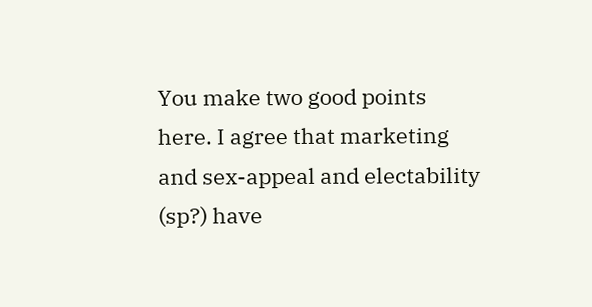You make two good points here. I agree that marketing and sex-appeal and electability (sp?) have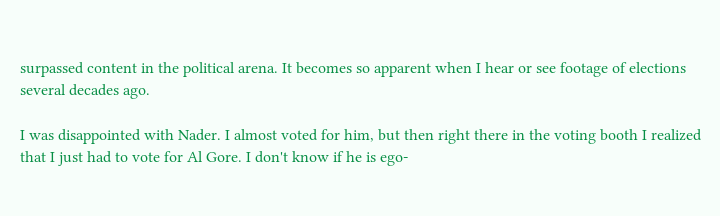surpassed content in the political arena. It becomes so apparent when I hear or see footage of elections several decades ago.

I was disappointed with Nader. I almost voted for him, but then right there in the voting booth I realized that I just had to vote for Al Gore. I don't know if he is ego-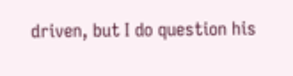driven, but I do question his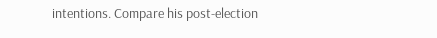intentions. Compare his post-election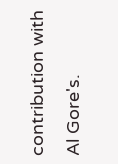contribution with Al Gore's.